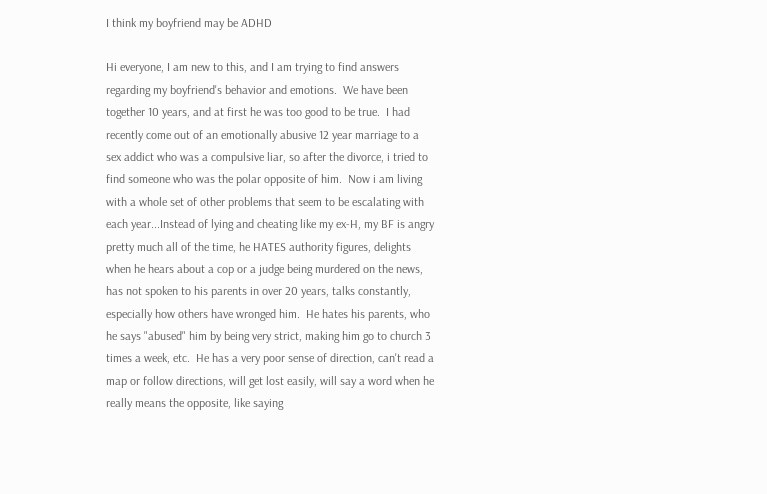I think my boyfriend may be ADHD

Hi everyone, I am new to this, and I am trying to find answers regarding my boyfriend's behavior and emotions.  We have been together 10 years, and at first he was too good to be true.  I had recently come out of an emotionally abusive 12 year marriage to a sex addict who was a compulsive liar, so after the divorce, i tried to find someone who was the polar opposite of him.  Now i am living with a whole set of other problems that seem to be escalating with each year...Instead of lying and cheating like my ex-H, my BF is angry pretty much all of the time, he HATES authority figures, delights when he hears about a cop or a judge being murdered on the news, has not spoken to his parents in over 20 years, talks constantly, especially how others have wronged him.  He hates his parents, who he says "abused" him by being very strict, making him go to church 3 times a week, etc.  He has a very poor sense of direction, can't read a map or follow directions, will get lost easily, will say a word when he really means the opposite, like saying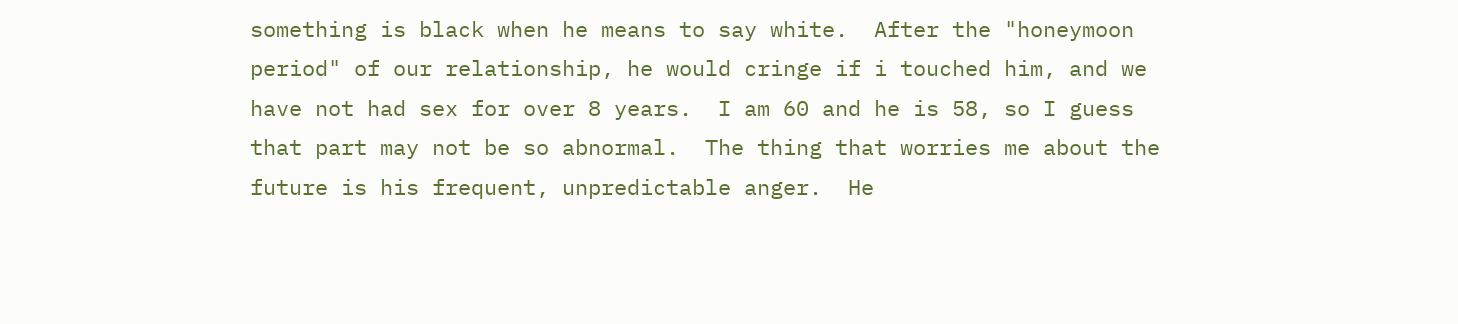something is black when he means to say white.  After the "honeymoon period" of our relationship, he would cringe if i touched him, and we have not had sex for over 8 years.  I am 60 and he is 58, so I guess that part may not be so abnormal.  The thing that worries me about the future is his frequent, unpredictable anger.  He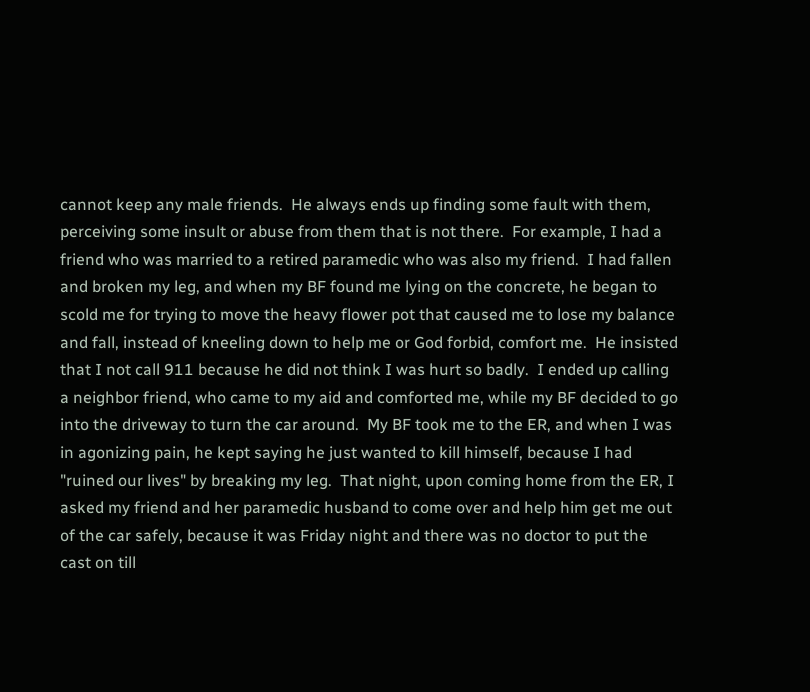cannot keep any male friends.  He always ends up finding some fault with them, perceiving some insult or abuse from them that is not there.  For example, I had a friend who was married to a retired paramedic who was also my friend.  I had fallen and broken my leg, and when my BF found me lying on the concrete, he began to scold me for trying to move the heavy flower pot that caused me to lose my balance and fall, instead of kneeling down to help me or God forbid, comfort me.  He insisted that I not call 911 because he did not think I was hurt so badly.  I ended up calling a neighbor friend, who came to my aid and comforted me, while my BF decided to go into the driveway to turn the car around.  My BF took me to the ER, and when I was in agonizing pain, he kept saying he just wanted to kill himself, because I had "ruined our lives" by breaking my leg.  That night, upon coming home from the ER, I asked my friend and her paramedic husband to come over and help him get me out of the car safely, because it was Friday night and there was no doctor to put the cast on till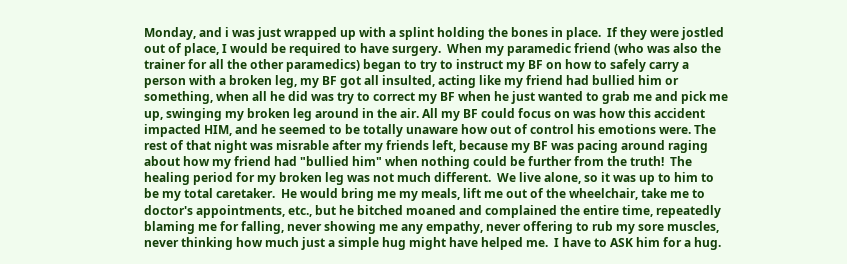Monday, and i was just wrapped up with a splint holding the bones in place.  If they were jostled out of place, I would be required to have surgery.  When my paramedic friend (who was also the trainer for all the other paramedics) began to try to instruct my BF on how to safely carry a person with a broken leg, my BF got all insulted, acting like my friend had bullied him or something, when all he did was try to correct my BF when he just wanted to grab me and pick me up, swinging my broken leg around in the air. All my BF could focus on was how this accident impacted HIM, and he seemed to be totally unaware how out of control his emotions were. The rest of that night was misrable after my friends left, because my BF was pacing around raging about how my friend had "bullied him" when nothing could be further from the truth!  The healing period for my broken leg was not much different.  We live alone, so it was up to him to be my total caretaker.  He would bring me my meals, lift me out of the wheelchair, take me to doctor's appointments, etc., but he bitched moaned and complained the entire time, repeatedly blaming me for falling, never showing me any empathy, never offering to rub my sore muscles, never thinking how much just a simple hug might have helped me.  I have to ASK him for a hug.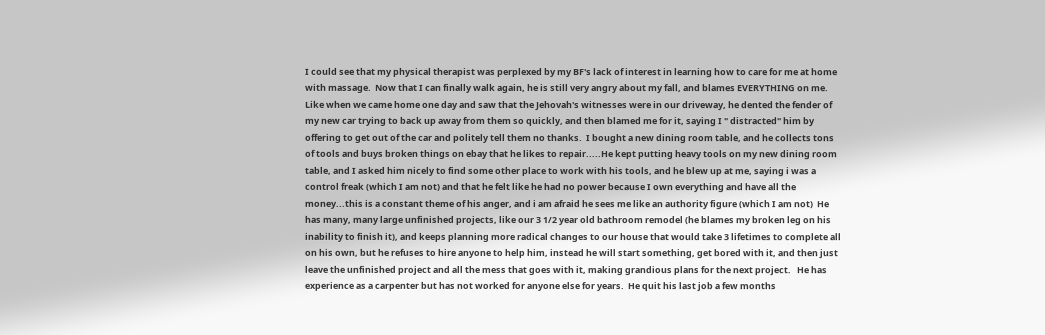I could see that my physical therapist was perplexed by my BF's lack of interest in learning how to care for me at home with massage.  Now that I can finally walk again, he is still very angry about my fall, and blames EVERYTHING on me.  Like when we came home one day and saw that the Jehovah's witnesses were in our driveway, he dented the fender of my new car trying to back up away from them so quickly, and then blamed me for it, saying I " distracted" him by offering to get out of the car and politely tell them no thanks.  I bought a new dining room table, and he collects tons of tools and buys broken things on ebay that he likes to repair.....He kept putting heavy tools on my new dining room table, and I asked him nicely to find some other place to work with his tools, and he blew up at me, saying i was a control freak (which I am not) and that he felt like he had no power because I own everything and have all the money...this is a constant theme of his anger, and i am afraid he sees me like an authority figure (which I am not)  He has many, many large unfinished projects, like our 3 1/2 year old bathroom remodel (he blames my broken leg on his inability to finish it), and keeps planning more radical changes to our house that would take 3 lifetimes to complete all on his own, but he refuses to hire anyone to help him, instead he will start something, get bored with it, and then just leave the unfinished project and all the mess that goes with it, making grandious plans for the next project.   He has experience as a carpenter but has not worked for anyone else for years.  He quit his last job a few months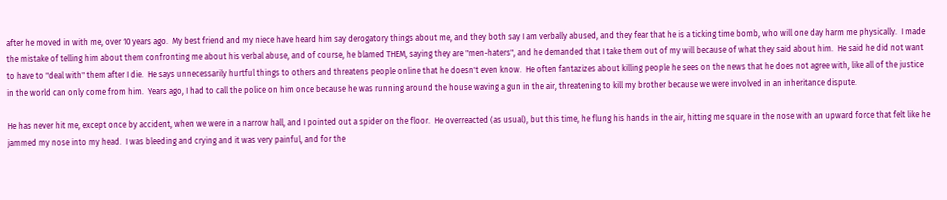after he moved in with me, over 10 years ago.  My best friend and my niece have heard him say derogatory things about me, and they both say I am verbally abused, and they fear that he is a ticking time bomb, who will one day harm me physically.  I made the mistake of telling him about them confronting me about his verbal abuse, and of course, he blamed THEM, saying they are "men-haters", and he demanded that I take them out of my will because of what they said about him.  He said he did not want to have to "deal with" them after I die.  He says unnecessarily hurtful things to others and threatens people online that he doesn't even know.  He often fantazizes about killing people he sees on the news that he does not agree with, like all of the justice in the world can only come from him.  Years ago, I had to call the police on him once because he was running around the house waving a gun in the air, threatening to kill my brother because we were involved in an inheritance dispute.

He has never hit me, except once by accident, when we were in a narrow hall, and I pointed out a spider on the floor.  He overreacted (as usual), but this time, he flung his hands in the air, hitting me square in the nose with an upward force that felt like he jammed my nose into my head.  I was bleeding and crying and it was very painful, and for the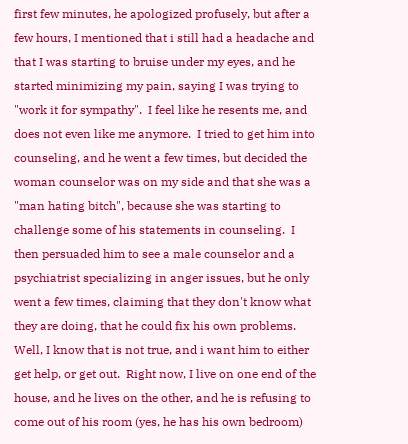first few minutes, he apologized profusely, but after a few hours, I mentioned that i still had a headache and that I was starting to bruise under my eyes, and he started minimizing my pain, saying I was trying to "work it for sympathy".  I feel like he resents me, and does not even like me anymore.  I tried to get him into counseling, and he went a few times, but decided the woman counselor was on my side and that she was a "man hating bitch", because she was starting to challenge some of his statements in counseling.  I then persuaded him to see a male counselor and a psychiatrist specializing in anger issues, but he only went a few times, claiming that they don't know what they are doing, that he could fix his own problems.   Well, I know that is not true, and i want him to either get help, or get out.  Right now, I live on one end of the house, and he lives on the other, and he is refusing to come out of his room (yes, he has his own bedroom)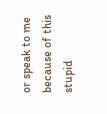or speak to me because of this stupid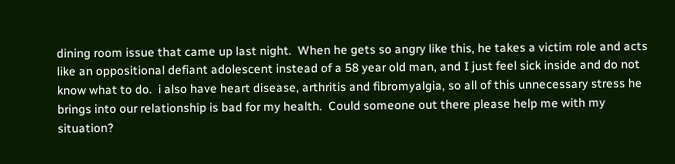dining room issue that came up last night.  When he gets so angry like this, he takes a victim role and acts like an oppositional defiant adolescent instead of a 58 year old man, and I just feel sick inside and do not know what to do.  i also have heart disease, arthritis and fibromyalgia, so all of this unnecessary stress he brings into our relationship is bad for my health.  Could someone out there please help me with my situation?